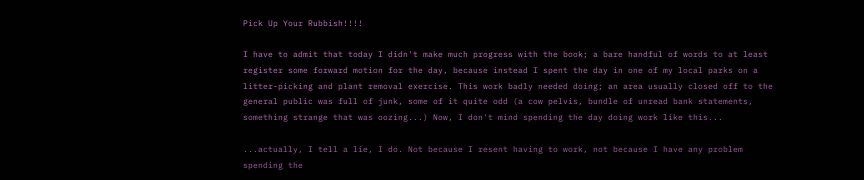Pick Up Your Rubbish!!!!

I have to admit that today I didn't make much progress with the book; a bare handful of words to at least register some forward motion for the day, because instead I spent the day in one of my local parks on a litter-picking and plant removal exercise. This work badly needed doing; an area usually closed off to the general public was full of junk, some of it quite odd (a cow pelvis, bundle of unread bank statements, something strange that was oozing...) Now, I don't mind spending the day doing work like this...

...actually, I tell a lie, I do. Not because I resent having to work, not because I have any problem spending the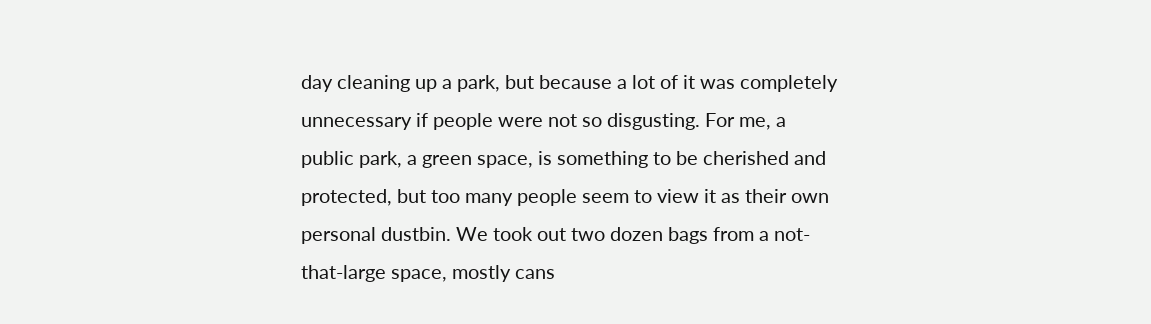day cleaning up a park, but because a lot of it was completely unnecessary if people were not so disgusting. For me, a public park, a green space, is something to be cherished and protected, but too many people seem to view it as their own personal dustbin. We took out two dozen bags from a not-that-large space, mostly cans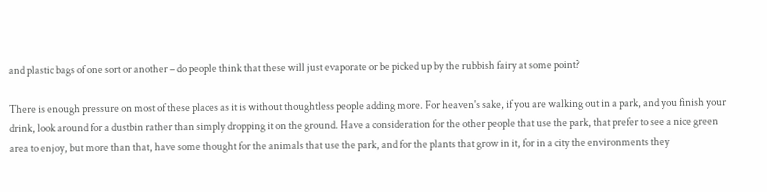and plastic bags of one sort or another – do people think that these will just evaporate or be picked up by the rubbish fairy at some point?

There is enough pressure on most of these places as it is without thoughtless people adding more. For heaven's sake, if you are walking out in a park, and you finish your drink, look around for a dustbin rather than simply dropping it on the ground. Have a consideration for the other people that use the park, that prefer to see a nice green area to enjoy, but more than that, have some thought for the animals that use the park, and for the plants that grow in it, for in a city the environments they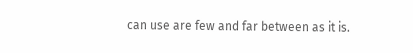can use are few and far between as it is.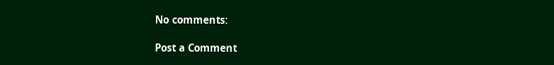No comments:

Post a Comment